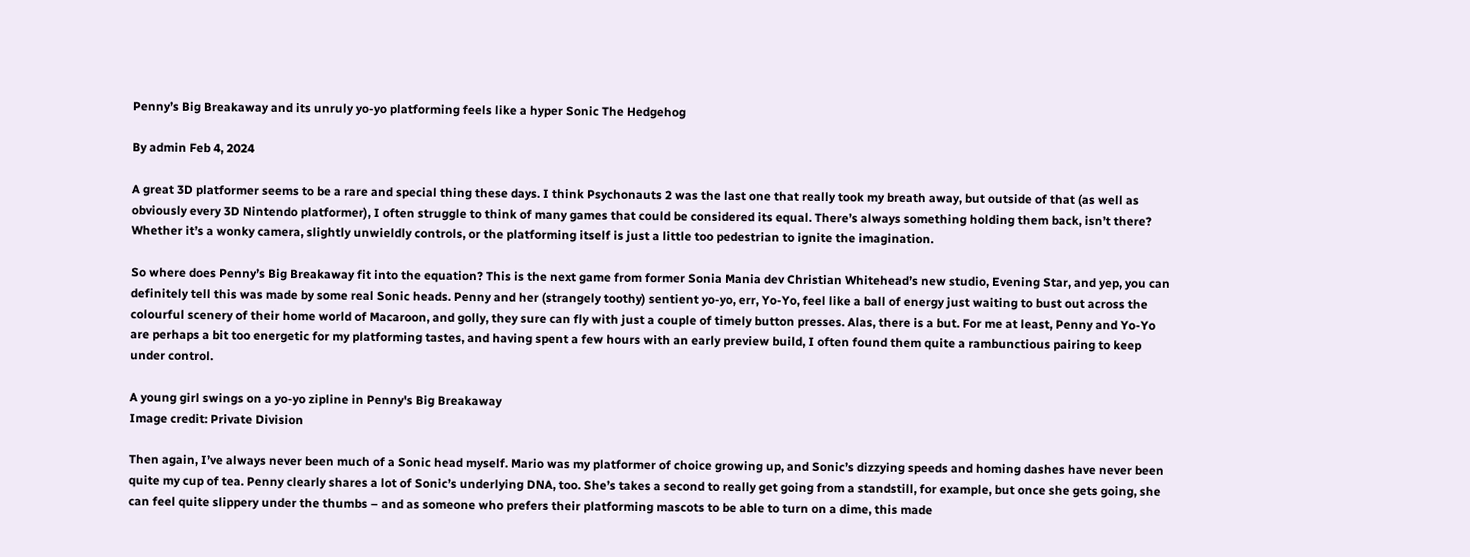Penny’s Big Breakaway and its unruly yo-yo platforming feels like a hyper Sonic The Hedgehog

By admin Feb 4, 2024

A great 3D platformer seems to be a rare and special thing these days. I think Psychonauts 2 was the last one that really took my breath away, but outside of that (as well as obviously every 3D Nintendo platformer), I often struggle to think of many games that could be considered its equal. There’s always something holding them back, isn’t there? Whether it’s a wonky camera, slightly unwieldly controls, or the platforming itself is just a little too pedestrian to ignite the imagination.

So where does Penny’s Big Breakaway fit into the equation? This is the next game from former Sonia Mania dev Christian Whitehead’s new studio, Evening Star, and yep, you can definitely tell this was made by some real Sonic heads. Penny and her (strangely toothy) sentient yo-yo, err, Yo-Yo, feel like a ball of energy just waiting to bust out across the colourful scenery of their home world of Macaroon, and golly, they sure can fly with just a couple of timely button presses. Alas, there is a but. For me at least, Penny and Yo-Yo are perhaps a bit too energetic for my platforming tastes, and having spent a few hours with an early preview build, I often found them quite a rambunctious pairing to keep under control.

A young girl swings on a yo-yo zipline in Penny's Big Breakaway
Image credit: Private Division

Then again, I’ve always never been much of a Sonic head myself. Mario was my platformer of choice growing up, and Sonic’s dizzying speeds and homing dashes have never been quite my cup of tea. Penny clearly shares a lot of Sonic’s underlying DNA, too. She’s takes a second to really get going from a standstill, for example, but once she gets going, she can feel quite slippery under the thumbs – and as someone who prefers their platforming mascots to be able to turn on a dime, this made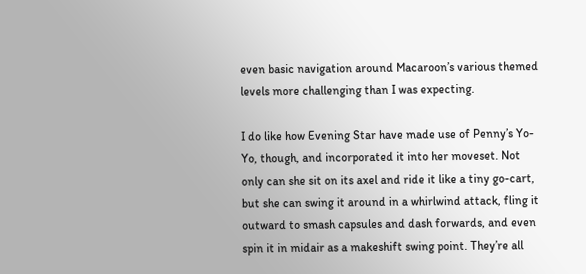even basic navigation around Macaroon’s various themed levels more challenging than I was expecting.

I do like how Evening Star have made use of Penny’s Yo-Yo, though, and incorporated it into her moveset. Not only can she sit on its axel and ride it like a tiny go-cart, but she can swing it around in a whirlwind attack, fling it outward to smash capsules and dash forwards, and even spin it in midair as a makeshift swing point. They’re all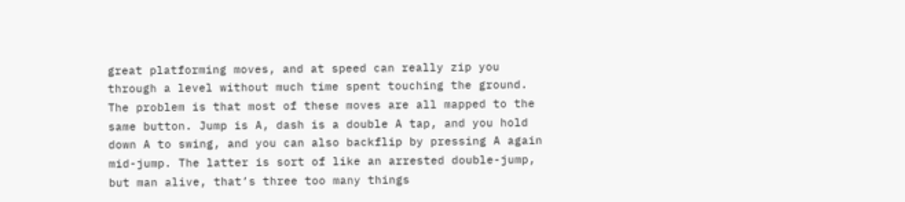great platforming moves, and at speed can really zip you through a level without much time spent touching the ground. The problem is that most of these moves are all mapped to the same button. Jump is A, dash is a double A tap, and you hold down A to swing, and you can also backflip by pressing A again mid-jump. The latter is sort of like an arrested double-jump, but man alive, that’s three too many things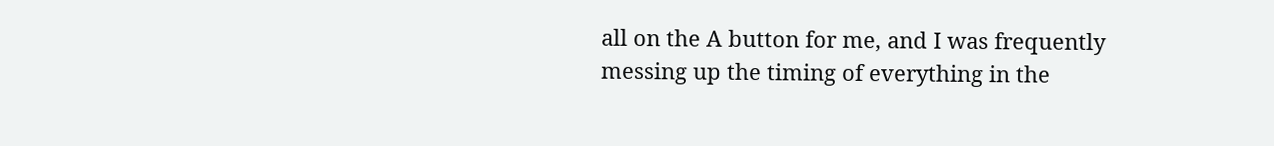all on the A button for me, and I was frequently messing up the timing of everything in the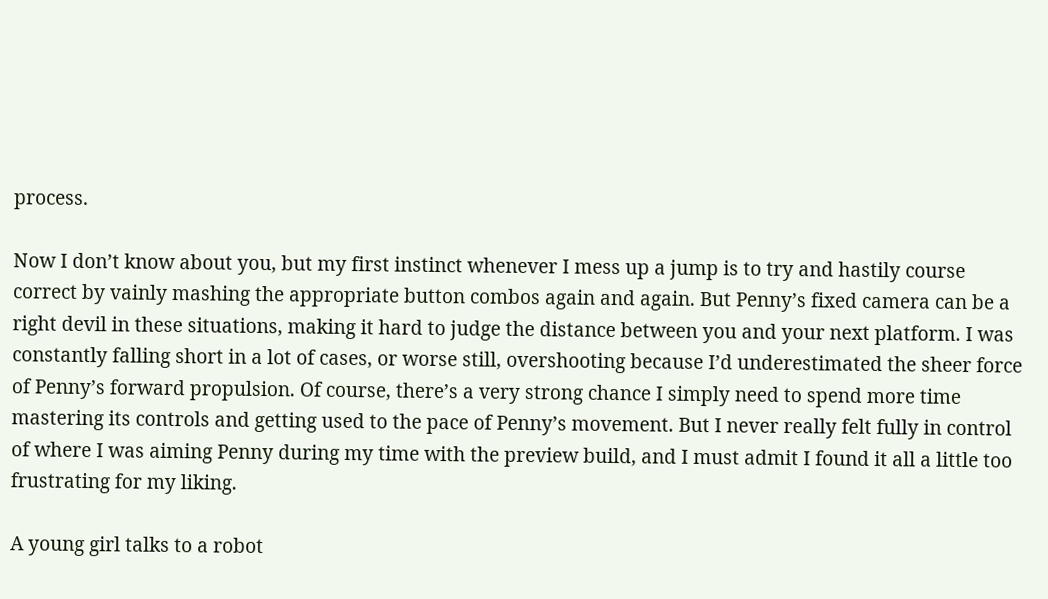process.

Now I don’t know about you, but my first instinct whenever I mess up a jump is to try and hastily course correct by vainly mashing the appropriate button combos again and again. But Penny’s fixed camera can be a right devil in these situations, making it hard to judge the distance between you and your next platform. I was constantly falling short in a lot of cases, or worse still, overshooting because I’d underestimated the sheer force of Penny’s forward propulsion. Of course, there’s a very strong chance I simply need to spend more time mastering its controls and getting used to the pace of Penny’s movement. But I never really felt fully in control of where I was aiming Penny during my time with the preview build, and I must admit I found it all a little too frustrating for my liking.

A young girl talks to a robot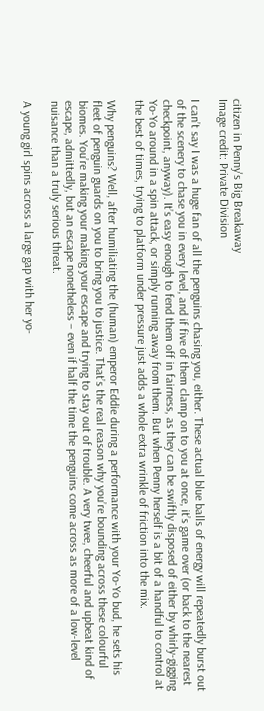citizen in Penny's Big Breakaway
Image credit: Private Division

I can’t say I was a huge fan of all the penguins chasing you, either. These actual blue balls of energy will repeatedly burst out of the scenery to chase you in every level, and if five of them clamp on to you at once, it’s game over (or back to the nearest checkpoint, anyway). It’s easy enough to fend them off in fairness, as they can be swiftly disposed of either by whirly-gigging Yo-Yo around in a spin attack, or simply running away from them. But when Penny herself is a bit of a handful to control at the best of times, trying to platform under pressure just adds a whole extra wrinkle of friction into the mix.

Why penguins? Well, after humiliating the (human) emperor Eddie during a performance with your Yo-Yo bud, he sets his fleet of penguin guards on you to bring you to justice. That’s the real reason why you’re bounding across these colourful biomes. You’re making your making your escape and trying to stay out of trouble. A very twee, cheerful and upbeat kind of escape, admittedly, but an escape nonetheless – even if half the time the penguins come across as more of a low-level nuisance than a truly serious threat.

A young girl spins across a large gap with her yo-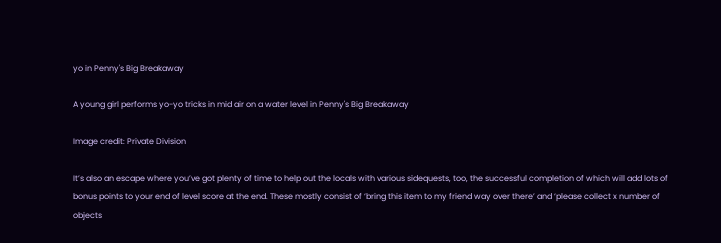yo in Penny's Big Breakaway

A young girl performs yo-yo tricks in mid air on a water level in Penny's Big Breakaway

Image credit: Private Division

It’s also an escape where you’ve got plenty of time to help out the locals with various sidequests, too, the successful completion of which will add lots of bonus points to your end of level score at the end. These mostly consist of ‘bring this item to my friend way over there’ and ‘please collect x number of objects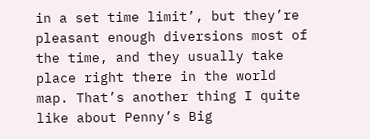in a set time limit’, but they’re pleasant enough diversions most of the time, and they usually take place right there in the world map. That’s another thing I quite like about Penny’s Big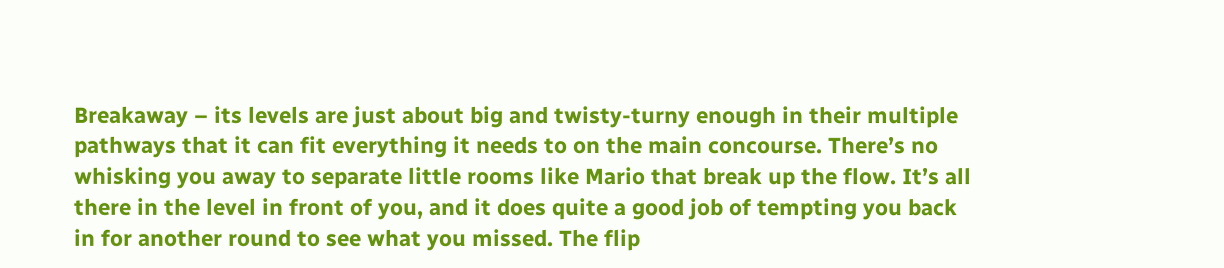Breakaway – its levels are just about big and twisty-turny enough in their multiple pathways that it can fit everything it needs to on the main concourse. There’s no whisking you away to separate little rooms like Mario that break up the flow. It’s all there in the level in front of you, and it does quite a good job of tempting you back in for another round to see what you missed. The flip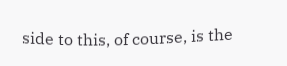side to this, of course, is the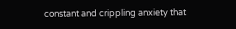constant and crippling anxiety that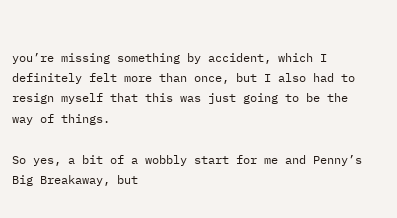you’re missing something by accident, which I definitely felt more than once, but I also had to resign myself that this was just going to be the way of things.

So yes, a bit of a wobbly start for me and Penny’s Big Breakaway, but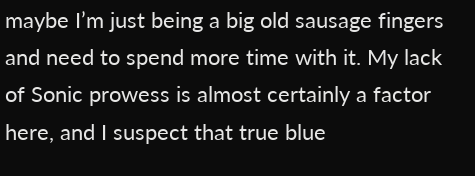maybe I’m just being a big old sausage fingers and need to spend more time with it. My lack of Sonic prowess is almost certainly a factor here, and I suspect that true blue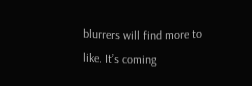blurrers will find more to like. It’s coming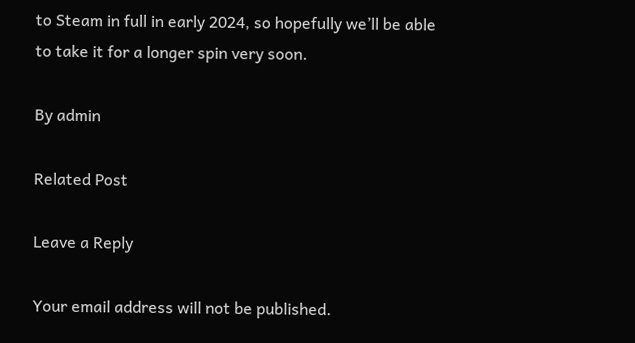to Steam in full in early 2024, so hopefully we’ll be able to take it for a longer spin very soon.

By admin

Related Post

Leave a Reply

Your email address will not be published.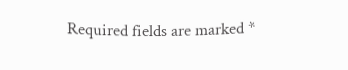Required fields are marked *